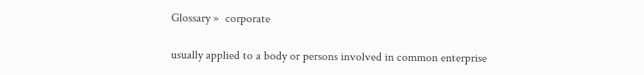Glossary »  corporate

usually applied to a body or persons involved in common enterprise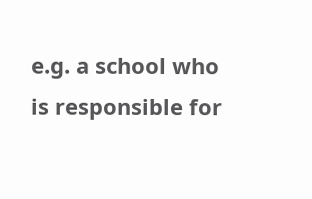e.g. a school who is responsible for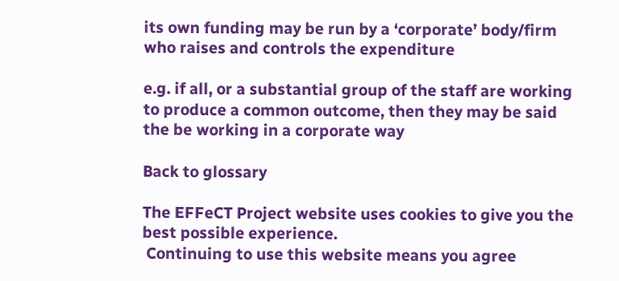its own funding may be run by a ‘corporate’ body/firm who raises and controls the expenditure

e.g. if all, or a substantial group of the staff are working to produce a common outcome, then they may be said the be working in a corporate way

Back to glossary

The EFFeCT Project website uses cookies to give you the best possible experience.
 Continuing to use this website means you agree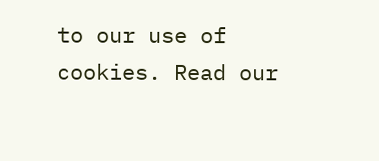to our use of cookies. Read our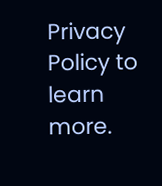Privacy Policy to learn more.